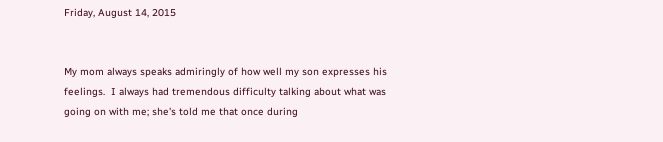Friday, August 14, 2015


My mom always speaks admiringly of how well my son expresses his feelings.  I always had tremendous difficulty talking about what was going on with me; she's told me that once during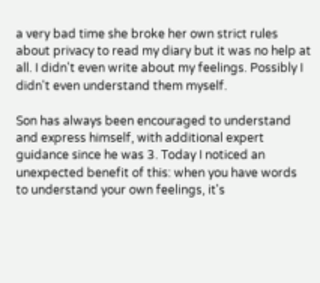a very bad time she broke her own strict rules about privacy to read my diary but it was no help at all. I didn't even write about my feelings. Possibly I didn't even understand them myself.

Son has always been encouraged to understand and express himself, with additional expert guidance since he was 3. Today I noticed an unexpected benefit of this: when you have words to understand your own feelings, it's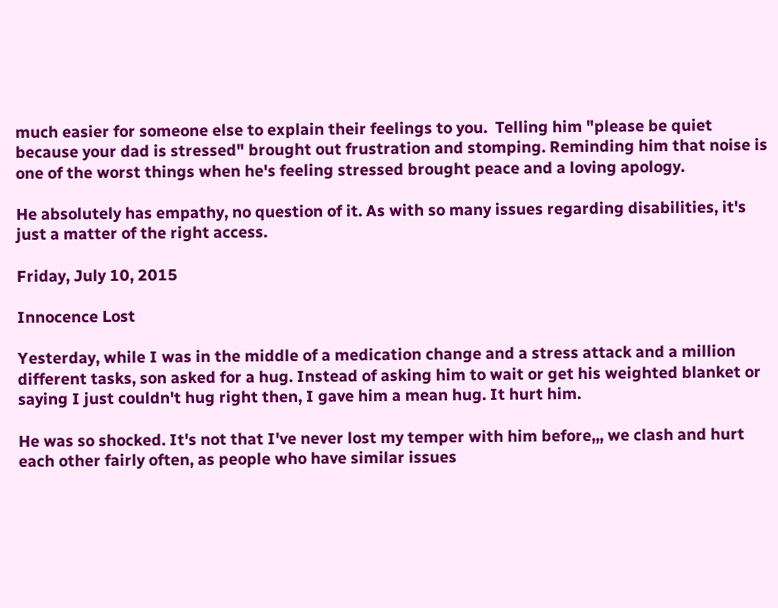much easier for someone else to explain their feelings to you.  Telling him "please be quiet because your dad is stressed" brought out frustration and stomping. Reminding him that noise is one of the worst things when he's feeling stressed brought peace and a loving apology.

He absolutely has empathy, no question of it. As with so many issues regarding disabilities, it's just a matter of the right access.

Friday, July 10, 2015

Innocence Lost

Yesterday, while I was in the middle of a medication change and a stress attack and a million different tasks, son asked for a hug. Instead of asking him to wait or get his weighted blanket or saying I just couldn't hug right then, I gave him a mean hug. It hurt him.

He was so shocked. It's not that I've never lost my temper with him before,,, we clash and hurt each other fairly often, as people who have similar issues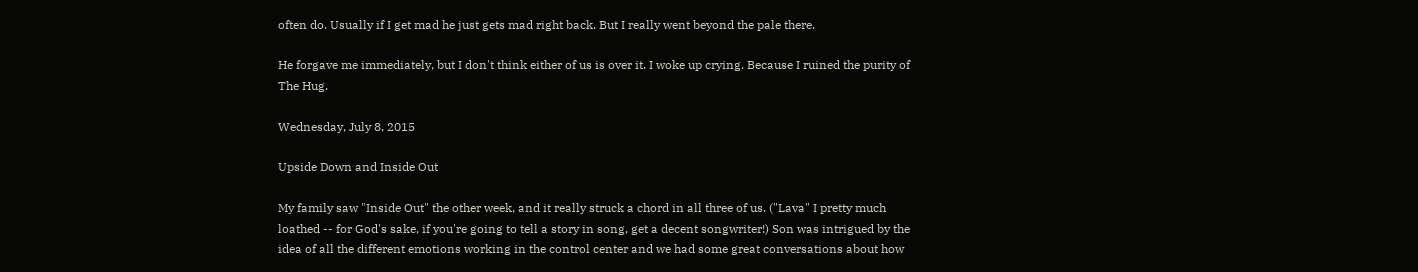often do. Usually if I get mad he just gets mad right back. But I really went beyond the pale there.

He forgave me immediately, but I don't think either of us is over it. I woke up crying. Because I ruined the purity of The Hug.

Wednesday, July 8, 2015

Upside Down and Inside Out

My family saw "Inside Out" the other week, and it really struck a chord in all three of us. ("Lava" I pretty much loathed -- for God's sake, if you're going to tell a story in song, get a decent songwriter!) Son was intrigued by the idea of all the different emotions working in the control center and we had some great conversations about how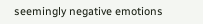seemingly negative emotions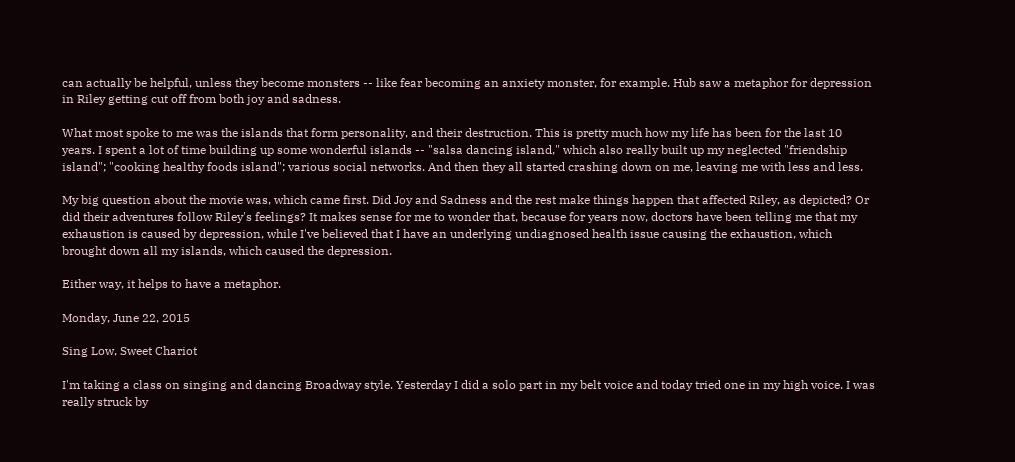can actually be helpful, unless they become monsters -- like fear becoming an anxiety monster, for example. Hub saw a metaphor for depression in Riley getting cut off from both joy and sadness.

What most spoke to me was the islands that form personality, and their destruction. This is pretty much how my life has been for the last 10 years. I spent a lot of time building up some wonderful islands -- "salsa dancing island," which also really built up my neglected "friendship island"; "cooking healthy foods island"; various social networks. And then they all started crashing down on me, leaving me with less and less.

My big question about the movie was, which came first. Did Joy and Sadness and the rest make things happen that affected Riley, as depicted? Or did their adventures follow Riley's feelings? It makes sense for me to wonder that, because for years now, doctors have been telling me that my exhaustion is caused by depression, while I've believed that I have an underlying undiagnosed health issue causing the exhaustion, which brought down all my islands, which caused the depression.

Either way, it helps to have a metaphor.

Monday, June 22, 2015

Sing Low, Sweet Chariot

I'm taking a class on singing and dancing Broadway style. Yesterday I did a solo part in my belt voice and today tried one in my high voice. I was really struck by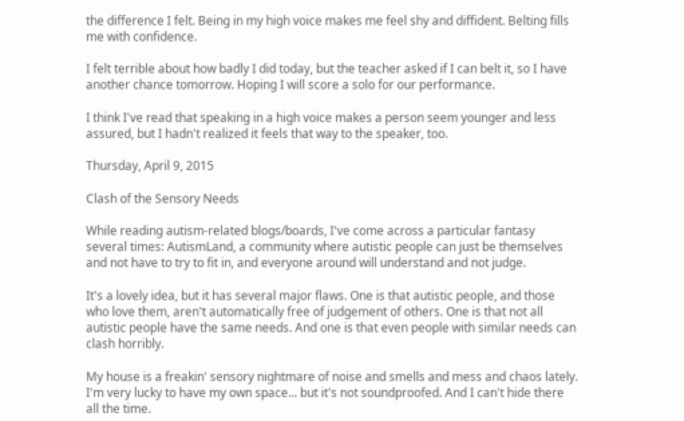the difference I felt. Being in my high voice makes me feel shy and diffident. Belting fills me with confidence.

I felt terrible about how badly I did today, but the teacher asked if I can belt it, so I have another chance tomorrow. Hoping I will score a solo for our performance.

I think I've read that speaking in a high voice makes a person seem younger and less assured, but I hadn't realized it feels that way to the speaker, too.

Thursday, April 9, 2015

Clash of the Sensory Needs

While reading autism-related blogs/boards, I've come across a particular fantasy several times: AutismLand, a community where autistic people can just be themselves and not have to try to fit in, and everyone around will understand and not judge.

It's a lovely idea, but it has several major flaws. One is that autistic people, and those who love them, aren't automatically free of judgement of others. One is that not all autistic people have the same needs. And one is that even people with similar needs can clash horribly.

My house is a freakin' sensory nightmare of noise and smells and mess and chaos lately. I'm very lucky to have my own space... but it's not soundproofed. And I can't hide there all the time.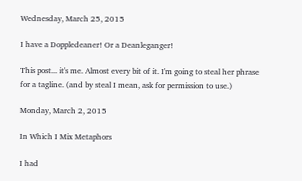Wednesday, March 25, 2015

I have a Doppledeaner! Or a Deanleganger!

This post... it's me. Almost every bit of it. I'm going to steal her phrase for a tagline. (and by steal I mean, ask for permission to use.)

Monday, March 2, 2015

In Which I Mix Metaphors

I had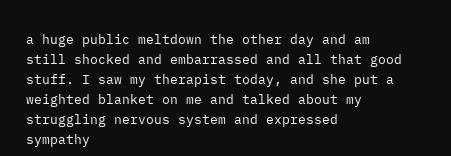a huge public meltdown the other day and am still shocked and embarrassed and all that good stuff. I saw my therapist today, and she put a weighted blanket on me and talked about my struggling nervous system and expressed sympathy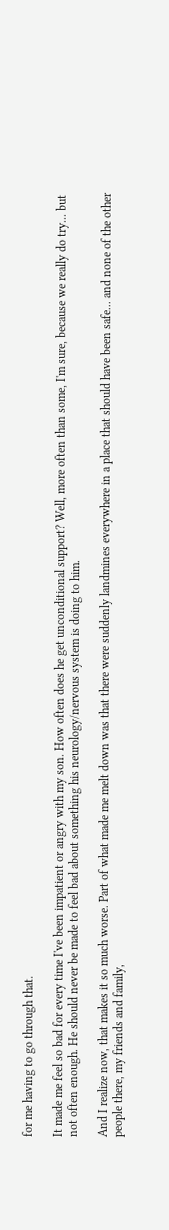for me having to go through that.

It made me feel so bad for every time I've been impatient or angry with my son. How often does he get unconditional support? Well, more often than some, I'm sure, because we really do try... but not often enough. He should never be made to feel bad about something his neurology/nervous system is doing to him.

And I realize now, that makes it so much worse. Part of what made me melt down was that there were suddenly landmines everywhere in a place that should have been safe... and none of the other people there, my friends and family,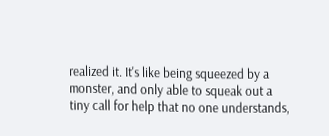realized it. It's like being squeezed by a monster, and only able to squeak out a tiny call for help that no one understands,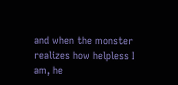and when the monster realizes how helpless I am, he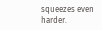squeezes even harder.